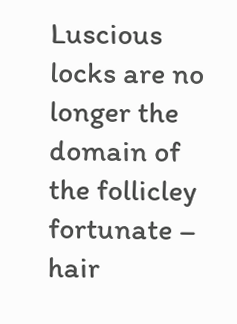Luscious locks are no longer the domain of the follicley fortunate – hair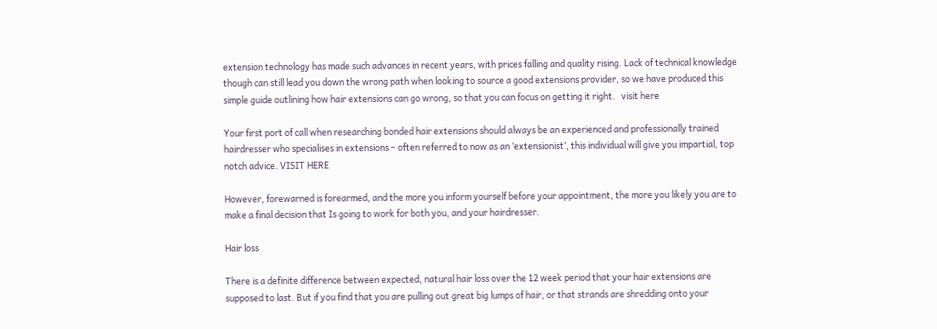extension technology has made such advances in recent years, with prices falling and quality rising. Lack of technical knowledge though can still lead you down the wrong path when looking to source a good extensions provider, so we have produced this simple guide outlining how hair extensions can go wrong, so that you can focus on getting it right.   visit here

Your first port of call when researching bonded hair extensions should always be an experienced and professionally trained hairdresser who specialises in extensions – often referred to now as an ‘extensionist’, this individual will give you impartial, top notch advice. VISIT HERE

However, forewarned is forearmed, and the more you inform yourself before your appointment, the more you likely you are to make a final decision that Is going to work for both you, and your hairdresser.

Hair loss

There is a definite difference between expected, natural hair loss over the 12 week period that your hair extensions are supposed to last. But if you find that you are pulling out great big lumps of hair, or that strands are shredding onto your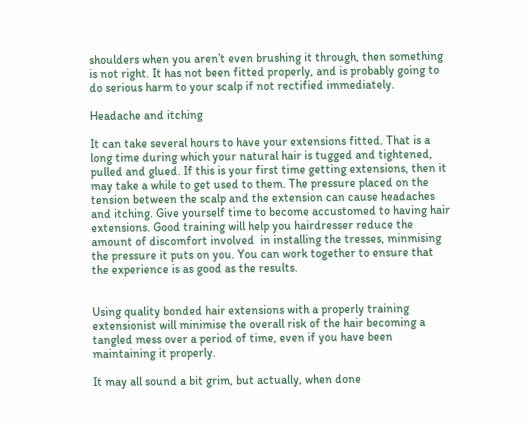shoulders when you aren’t even brushing it through, then something is not right. It has not been fitted properly, and is probably going to do serious harm to your scalp if not rectified immediately.

Headache and itching

It can take several hours to have your extensions fitted. That is a long time during which your natural hair is tugged and tightened, pulled and glued. If this is your first time getting extensions, then it may take a while to get used to them. The pressure placed on the tension between the scalp and the extension can cause headaches and itching. Give yourself time to become accustomed to having hair extensions. Good training will help you hairdresser reduce the amount of discomfort involved  in installing the tresses, minmising the pressure it puts on you. You can work together to ensure that the experience is as good as the results.


Using quality bonded hair extensions with a properly training extensionist will minimise the overall risk of the hair becoming a tangled mess over a period of time, even if you have been maintaining it properly.

It may all sound a bit grim, but actually, when done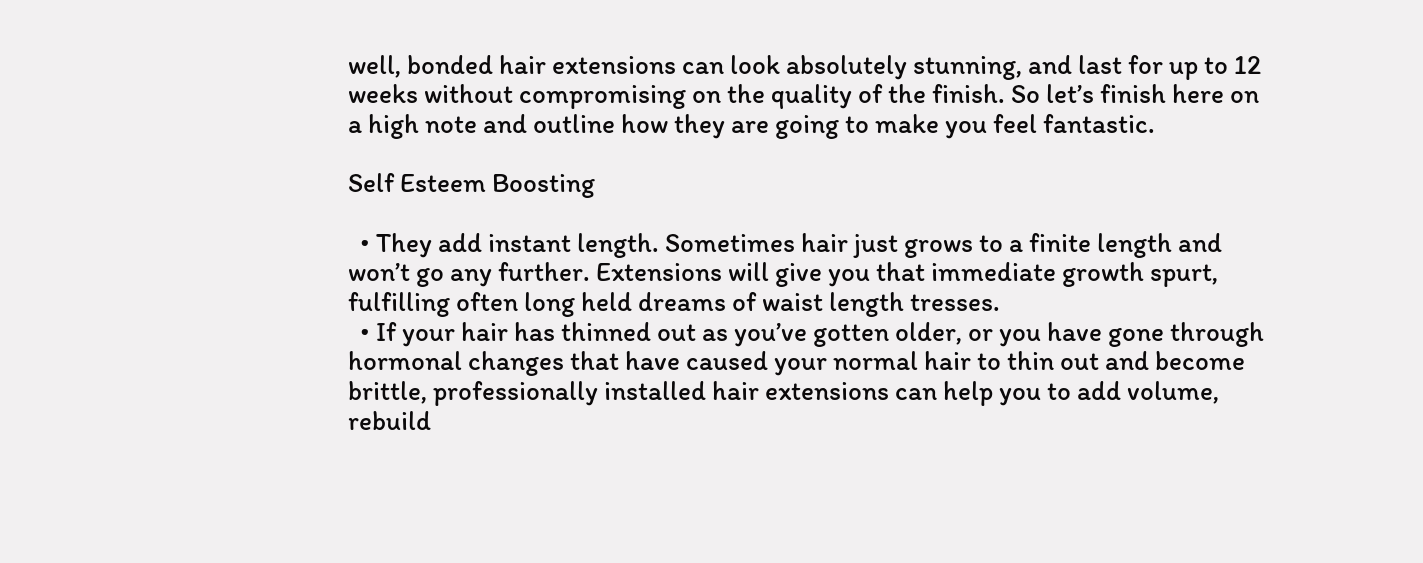well, bonded hair extensions can look absolutely stunning, and last for up to 12 weeks without compromising on the quality of the finish. So let’s finish here on a high note and outline how they are going to make you feel fantastic.

Self Esteem Boosting

  • They add instant length. Sometimes hair just grows to a finite length and won’t go any further. Extensions will give you that immediate growth spurt, fulfilling often long held dreams of waist length tresses.
  • If your hair has thinned out as you’ve gotten older, or you have gone through hormonal changes that have caused your normal hair to thin out and become brittle, professionally installed hair extensions can help you to add volume, rebuild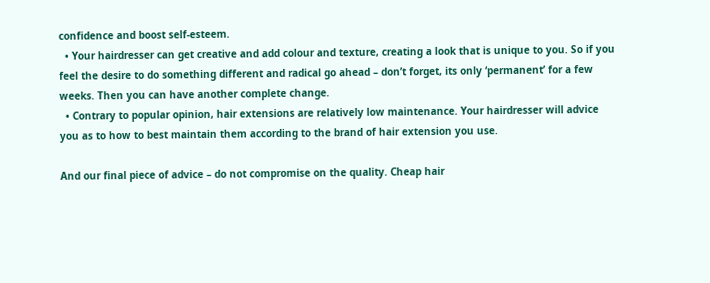confidence and boost self-esteem.
  • Your hairdresser can get creative and add colour and texture, creating a look that is unique to you. So if you feel the desire to do something different and radical go ahead – don’t forget, its only ‘permanent’ for a few weeks. Then you can have another complete change.
  • Contrary to popular opinion, hair extensions are relatively low maintenance. Your hairdresser will advice you as to how to best maintain them according to the brand of hair extension you use.

And our final piece of advice – do not compromise on the quality. Cheap hair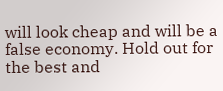will look cheap and will be a false economy. Hold out for the best and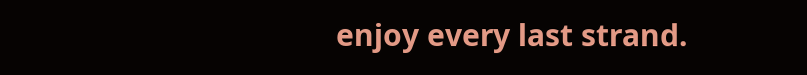enjoy every last strand.